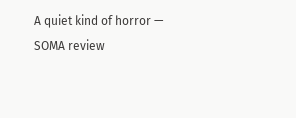A quiet kind of horror — SOMA review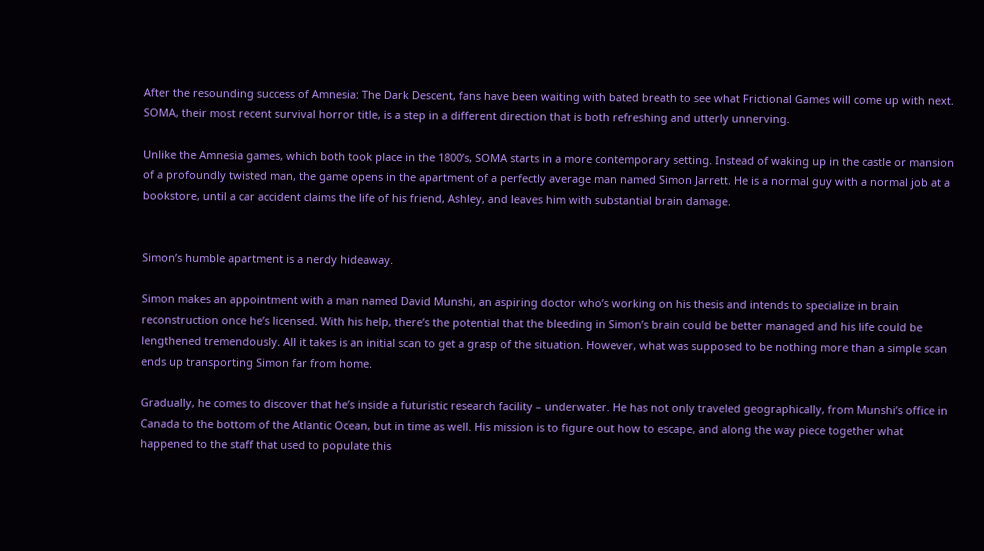After the resounding success of Amnesia: The Dark Descent, fans have been waiting with bated breath to see what Frictional Games will come up with next. SOMA, their most recent survival horror title, is a step in a different direction that is both refreshing and utterly unnerving.

Unlike the Amnesia games, which both took place in the 1800’s, SOMA starts in a more contemporary setting. Instead of waking up in the castle or mansion of a profoundly twisted man, the game opens in the apartment of a perfectly average man named Simon Jarrett. He is a normal guy with a normal job at a bookstore, until a car accident claims the life of his friend, Ashley, and leaves him with substantial brain damage.


Simon’s humble apartment is a nerdy hideaway.

Simon makes an appointment with a man named David Munshi, an aspiring doctor who’s working on his thesis and intends to specialize in brain reconstruction once he’s licensed. With his help, there’s the potential that the bleeding in Simon’s brain could be better managed and his life could be lengthened tremendously. All it takes is an initial scan to get a grasp of the situation. However, what was supposed to be nothing more than a simple scan ends up transporting Simon far from home.

Gradually, he comes to discover that he’s inside a futuristic research facility – underwater. He has not only traveled geographically, from Munshi’s office in Canada to the bottom of the Atlantic Ocean, but in time as well. His mission is to figure out how to escape, and along the way piece together what happened to the staff that used to populate this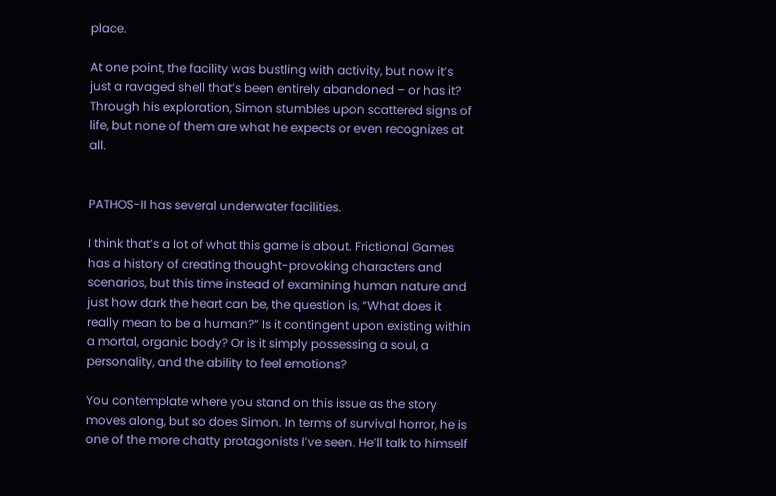place.

At one point, the facility was bustling with activity, but now it’s just a ravaged shell that’s been entirely abandoned – or has it? Through his exploration, Simon stumbles upon scattered signs of life, but none of them are what he expects or even recognizes at all.


PATHOS-II has several underwater facilities.

I think that’s a lot of what this game is about. Frictional Games has a history of creating thought-provoking characters and scenarios, but this time instead of examining human nature and just how dark the heart can be, the question is, “What does it really mean to be a human?” Is it contingent upon existing within a mortal, organic body? Or is it simply possessing a soul, a personality, and the ability to feel emotions?

You contemplate where you stand on this issue as the story moves along, but so does Simon. In terms of survival horror, he is one of the more chatty protagonists I’ve seen. He’ll talk to himself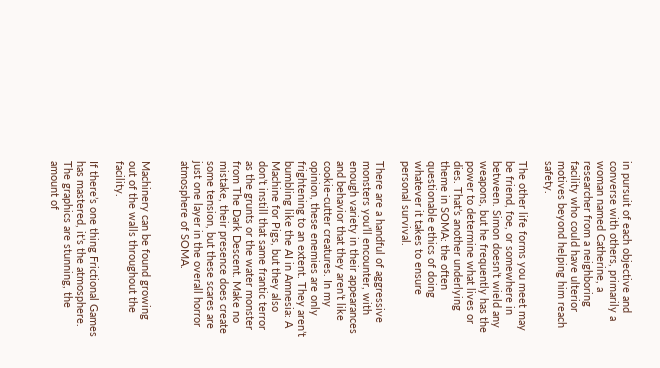in pursuit of each objective and converse with others, primarily a woman named Catherine, a researcher from a neighboring facility who could have ulterior motives beyond helping him reach safety.

The other life forms you meet may be friend, foe, or somewhere in between. Simon doesn’t wield any weapons, but he frequently has the power to determine what lives or dies. That’s another underlying theme in SOMA: the often questionable ethics of doing whatever it takes to ensure personal survival.

There are a handful of aggressive monsters you’ll encounter, with enough variety in their appearances and behavior that they aren’t like cookie-cutter creatures. In my opinion, these enemies are only frightening to an extent. They aren’t bumbling like the AI in Amnesia: A Machine for Pigs, but they also don’t instill that same frantic terror as the grunts or the water monster from The Dark Descent. Make no mistake, their presence does create some tension, but these scares are just one layer in the overall horror atmosphere of SOMA.


Machinery can be found growing out of the walls throughout the facility.

If there’s one thing Frictional Games has mastered, it’s the atmosphere. The graphics are stunning, the amount of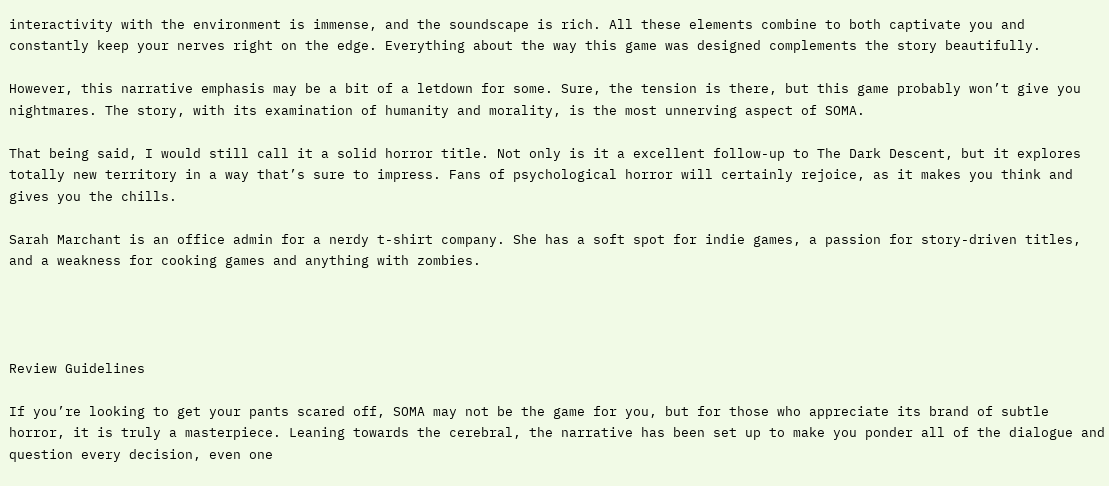interactivity with the environment is immense, and the soundscape is rich. All these elements combine to both captivate you and constantly keep your nerves right on the edge. Everything about the way this game was designed complements the story beautifully.

However, this narrative emphasis may be a bit of a letdown for some. Sure, the tension is there, but this game probably won’t give you nightmares. The story, with its examination of humanity and morality, is the most unnerving aspect of SOMA.

That being said, I would still call it a solid horror title. Not only is it a excellent follow-up to The Dark Descent, but it explores totally new territory in a way that’s sure to impress. Fans of psychological horror will certainly rejoice, as it makes you think and gives you the chills.

Sarah Marchant is an office admin for a nerdy t-shirt company. She has a soft spot for indie games, a passion for story-driven titles, and a weakness for cooking games and anything with zombies.




Review Guidelines

If you’re looking to get your pants scared off, SOMA may not be the game for you, but for those who appreciate its brand of subtle horror, it is truly a masterpiece. Leaning towards the cerebral, the narrative has been set up to make you ponder all of the dialogue and question every decision, even one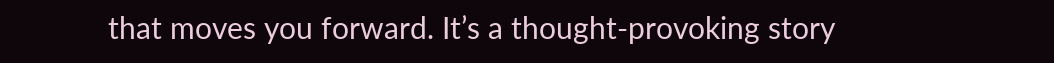that moves you forward. It’s a thought-provoking story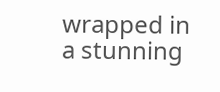wrapped in a stunning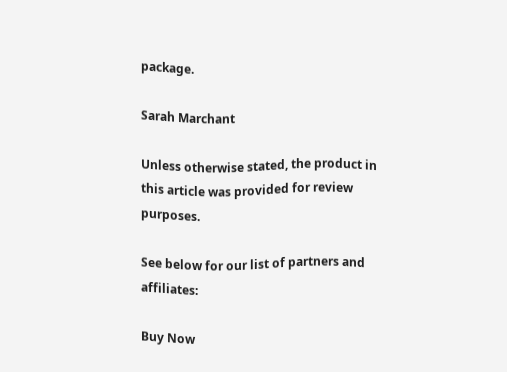package.

Sarah Marchant

Unless otherwise stated, the product in this article was provided for review purposes.

See below for our list of partners and affiliates:

Buy Now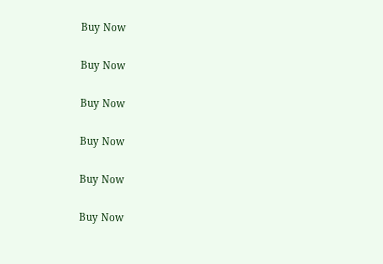Buy Now

Buy Now

Buy Now

Buy Now

Buy Now

Buy Now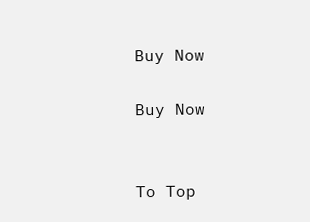Buy Now

Buy Now


To Top